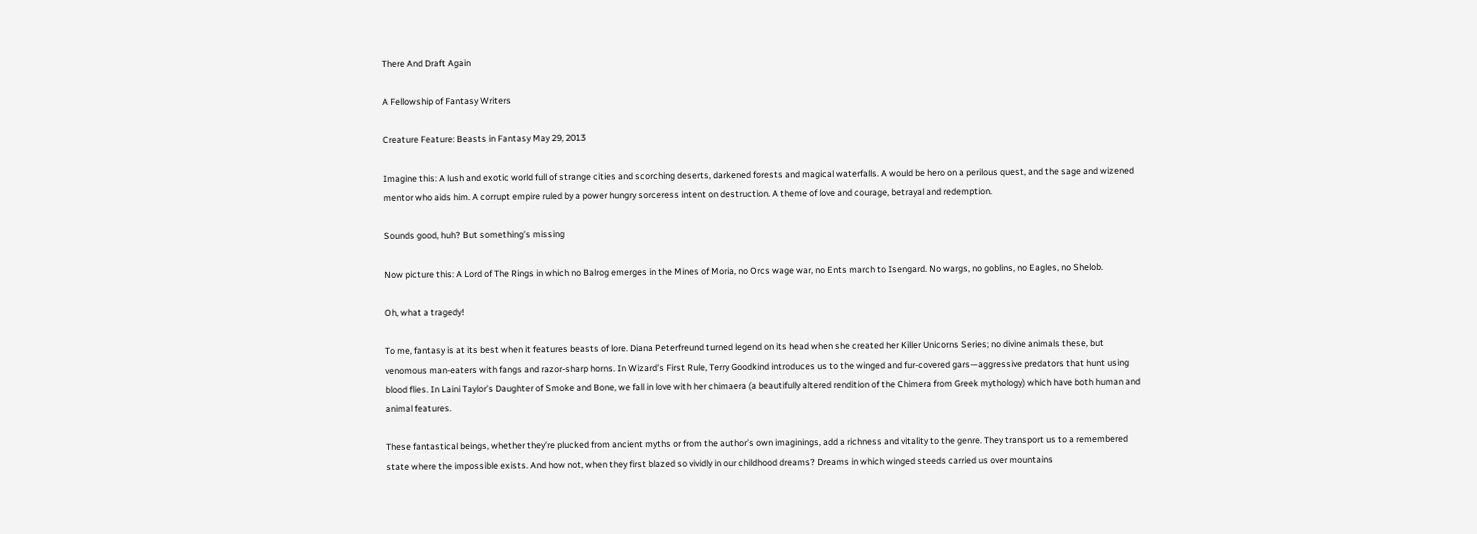There And Draft Again

A Fellowship of Fantasy Writers

Creature Feature: Beasts in Fantasy May 29, 2013

Imagine this: A lush and exotic world full of strange cities and scorching deserts, darkened forests and magical waterfalls. A would be hero on a perilous quest, and the sage and wizened mentor who aids him. A corrupt empire ruled by a power hungry sorceress intent on destruction. A theme of love and courage, betrayal and redemption.

Sounds good, huh? But something’s missing

Now picture this: A Lord of The Rings in which no Balrog emerges in the Mines of Moria, no Orcs wage war, no Ents march to Isengard. No wargs, no goblins, no Eagles, no Shelob.

Oh, what a tragedy!

To me, fantasy is at its best when it features beasts of lore. Diana Peterfreund turned legend on its head when she created her Killer Unicorns Series; no divine animals these, but venomous man-eaters with fangs and razor-sharp horns. In Wizard’s First Rule, Terry Goodkind introduces us to the winged and fur-covered gars—aggressive predators that hunt using blood flies. In Laini Taylor’s Daughter of Smoke and Bone, we fall in love with her chimaera (a beautifully altered rendition of the Chimera from Greek mythology) which have both human and animal features.

These fantastical beings, whether they’re plucked from ancient myths or from the author’s own imaginings, add a richness and vitality to the genre. They transport us to a remembered state where the impossible exists. And how not, when they first blazed so vividly in our childhood dreams? Dreams in which winged steeds carried us over mountains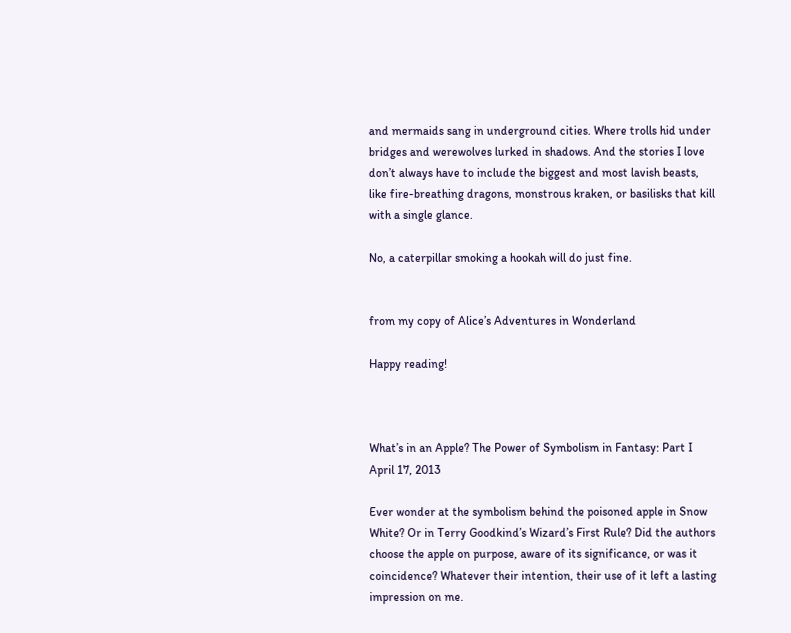and mermaids sang in underground cities. Where trolls hid under bridges and werewolves lurked in shadows. And the stories I love don’t always have to include the biggest and most lavish beasts, like fire-breathing dragons, monstrous kraken, or basilisks that kill with a single glance.

No, a caterpillar smoking a hookah will do just fine.


from my copy of Alice’s Adventures in Wonderland

Happy reading!



What’s in an Apple? The Power of Symbolism in Fantasy: Part I April 17, 2013

Ever wonder at the symbolism behind the poisoned apple in Snow White? Or in Terry Goodkind’s Wizard’s First Rule? Did the authors choose the apple on purpose, aware of its significance, or was it coincidence? Whatever their intention, their use of it left a lasting impression on me.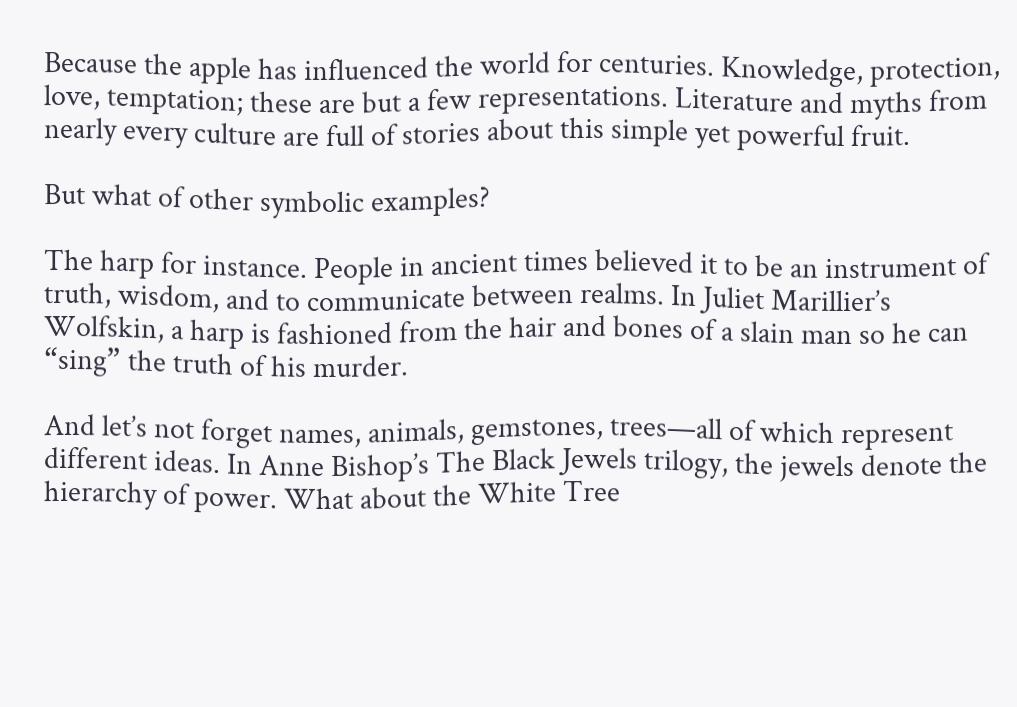Because the apple has influenced the world for centuries. Knowledge, protection, love, temptation; these are but a few representations. Literature and myths from nearly every culture are full of stories about this simple yet powerful fruit.

But what of other symbolic examples?

The harp for instance. People in ancient times believed it to be an instrument of truth, wisdom, and to communicate between realms. In Juliet Marillier’s Wolfskin, a harp is fashioned from the hair and bones of a slain man so he can “sing” the truth of his murder.

And let’s not forget names, animals, gemstones, trees—all of which represent different ideas. In Anne Bishop’s The Black Jewels trilogy, the jewels denote the hierarchy of power. What about the White Tree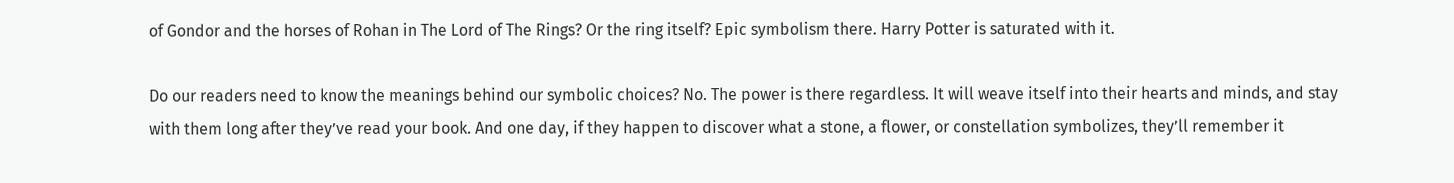of Gondor and the horses of Rohan in The Lord of The Rings? Or the ring itself? Epic symbolism there. Harry Potter is saturated with it.

Do our readers need to know the meanings behind our symbolic choices? No. The power is there regardless. It will weave itself into their hearts and minds, and stay with them long after they’ve read your book. And one day, if they happen to discover what a stone, a flower, or constellation symbolizes, they’ll remember it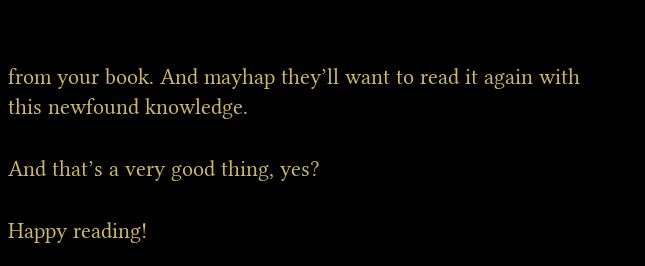from your book. And mayhap they’ll want to read it again with this newfound knowledge.

And that’s a very good thing, yes?

Happy reading!